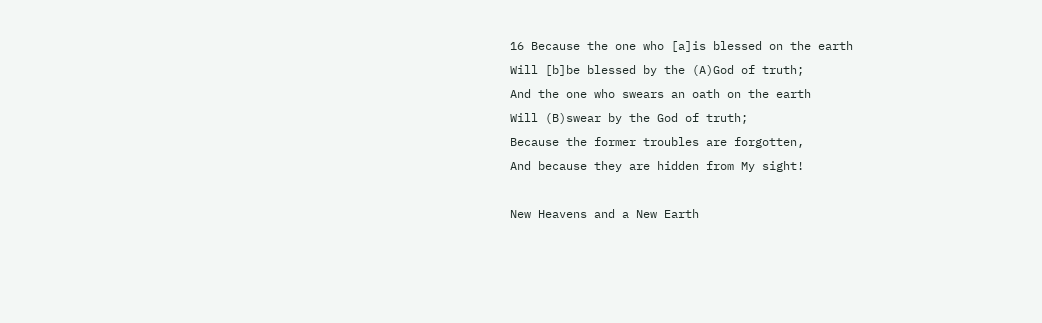16 Because the one who [a]is blessed on the earth
Will [b]be blessed by the (A)God of truth;
And the one who swears an oath on the earth
Will (B)swear by the God of truth;
Because the former troubles are forgotten,
And because they are hidden from My sight!

New Heavens and a New Earth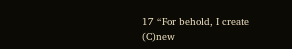17 “For behold, I create (C)new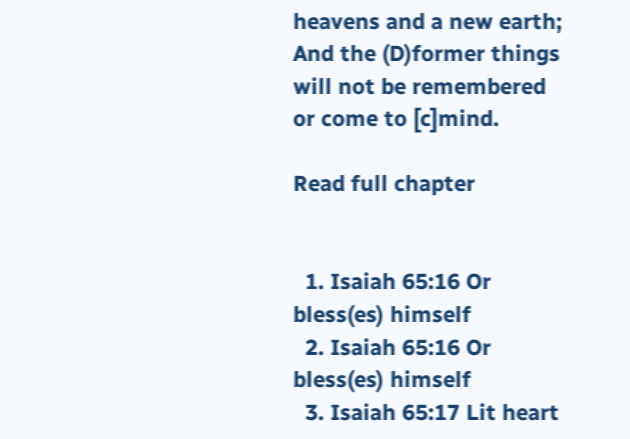heavens and a new earth;
And the (D)former things will not be remembered or come to [c]mind.

Read full chapter


  1. Isaiah 65:16 Or bless(es) himself
  2. Isaiah 65:16 Or bless(es) himself
  3. Isaiah 65:17 Lit heart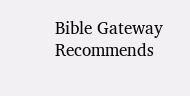Bible Gateway Recommends